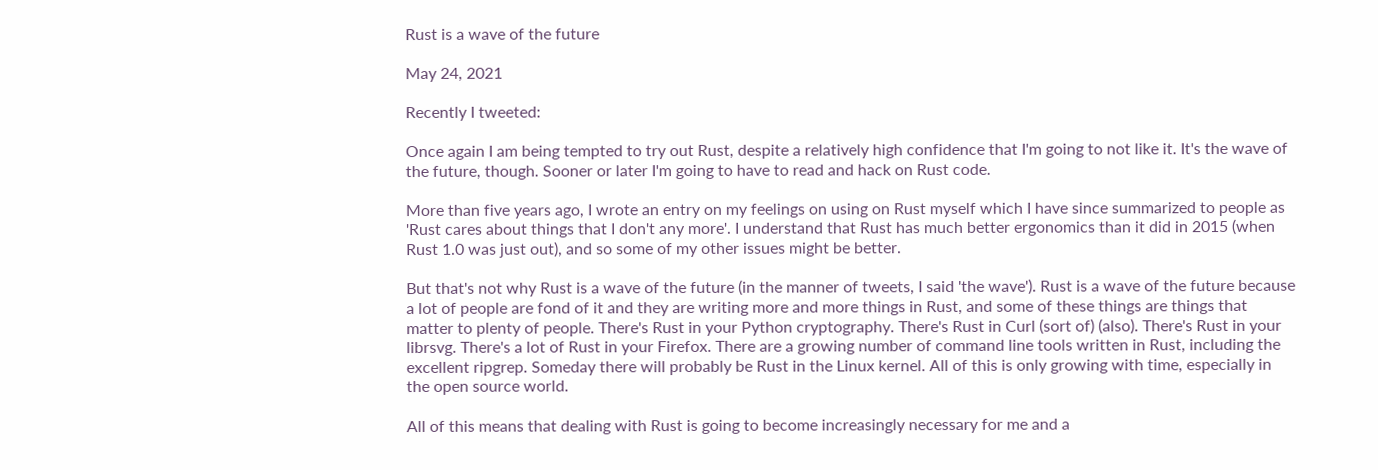Rust is a wave of the future

May 24, 2021

Recently I tweeted:

Once again I am being tempted to try out Rust, despite a relatively high confidence that I'm going to not like it. It's the wave of the future, though. Sooner or later I'm going to have to read and hack on Rust code.

More than five years ago, I wrote an entry on my feelings on using on Rust myself which I have since summarized to people as 'Rust cares about things that I don't any more'. I understand that Rust has much better ergonomics than it did in 2015 (when Rust 1.0 was just out), and so some of my other issues might be better.

But that's not why Rust is a wave of the future (in the manner of tweets, I said 'the wave'). Rust is a wave of the future because a lot of people are fond of it and they are writing more and more things in Rust, and some of these things are things that matter to plenty of people. There's Rust in your Python cryptography. There's Rust in Curl (sort of) (also). There's Rust in your librsvg. There's a lot of Rust in your Firefox. There are a growing number of command line tools written in Rust, including the excellent ripgrep. Someday there will probably be Rust in the Linux kernel. All of this is only growing with time, especially in the open source world.

All of this means that dealing with Rust is going to become increasingly necessary for me and a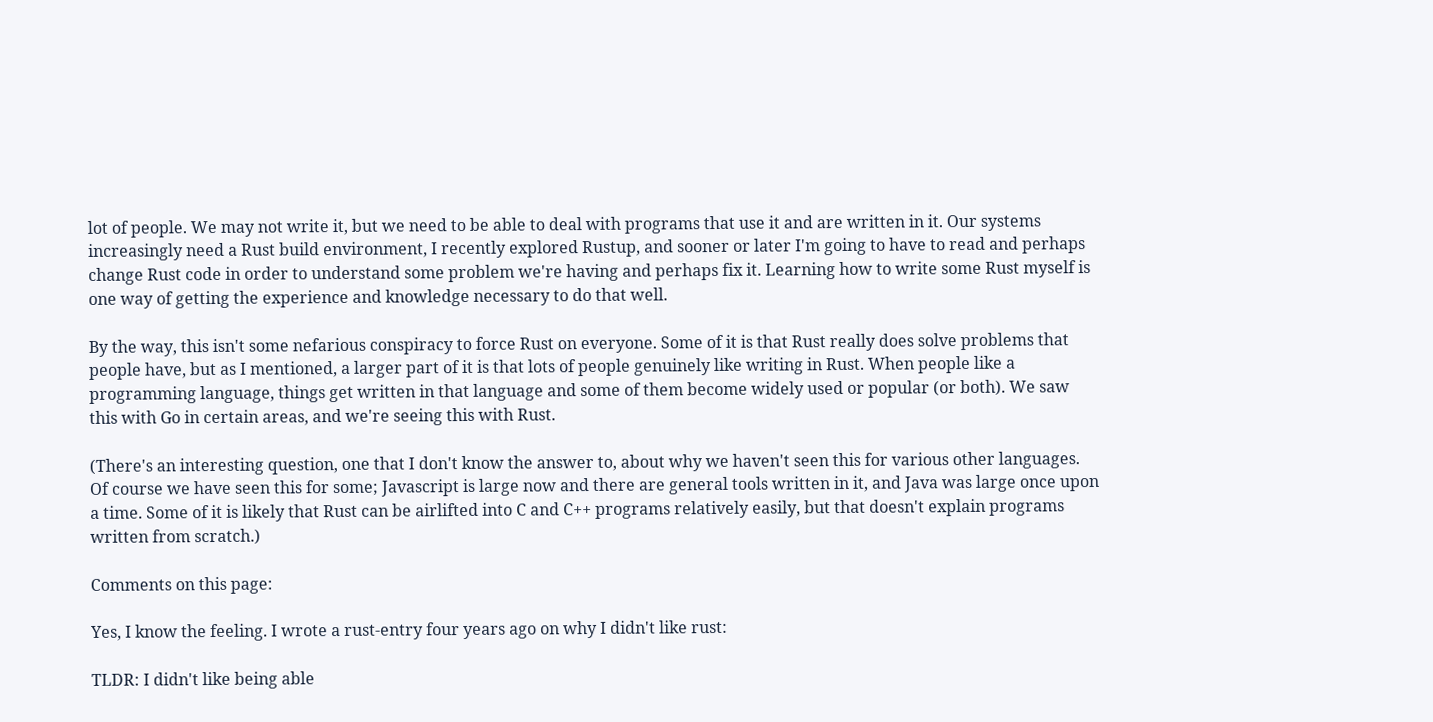lot of people. We may not write it, but we need to be able to deal with programs that use it and are written in it. Our systems increasingly need a Rust build environment, I recently explored Rustup, and sooner or later I'm going to have to read and perhaps change Rust code in order to understand some problem we're having and perhaps fix it. Learning how to write some Rust myself is one way of getting the experience and knowledge necessary to do that well.

By the way, this isn't some nefarious conspiracy to force Rust on everyone. Some of it is that Rust really does solve problems that people have, but as I mentioned, a larger part of it is that lots of people genuinely like writing in Rust. When people like a programming language, things get written in that language and some of them become widely used or popular (or both). We saw this with Go in certain areas, and we're seeing this with Rust.

(There's an interesting question, one that I don't know the answer to, about why we haven't seen this for various other languages. Of course we have seen this for some; Javascript is large now and there are general tools written in it, and Java was large once upon a time. Some of it is likely that Rust can be airlifted into C and C++ programs relatively easily, but that doesn't explain programs written from scratch.)

Comments on this page:

Yes, I know the feeling. I wrote a rust-entry four years ago on why I didn't like rust:

TLDR: I didn't like being able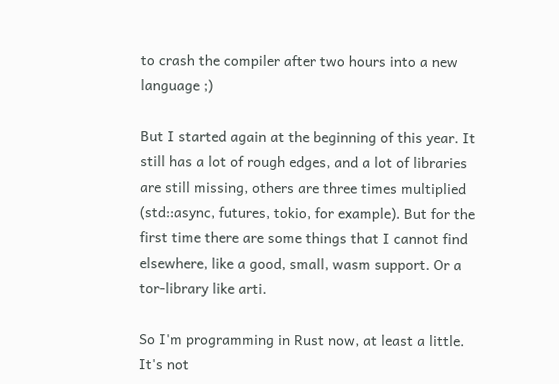to crash the compiler after two hours into a new language ;)

But I started again at the beginning of this year. It still has a lot of rough edges, and a lot of libraries are still missing, others are three times multiplied (std::async, futures, tokio, for example). But for the first time there are some things that I cannot find elsewhere, like a good, small, wasm support. Or a tor-library like arti.

So I'm programming in Rust now, at least a little. It's not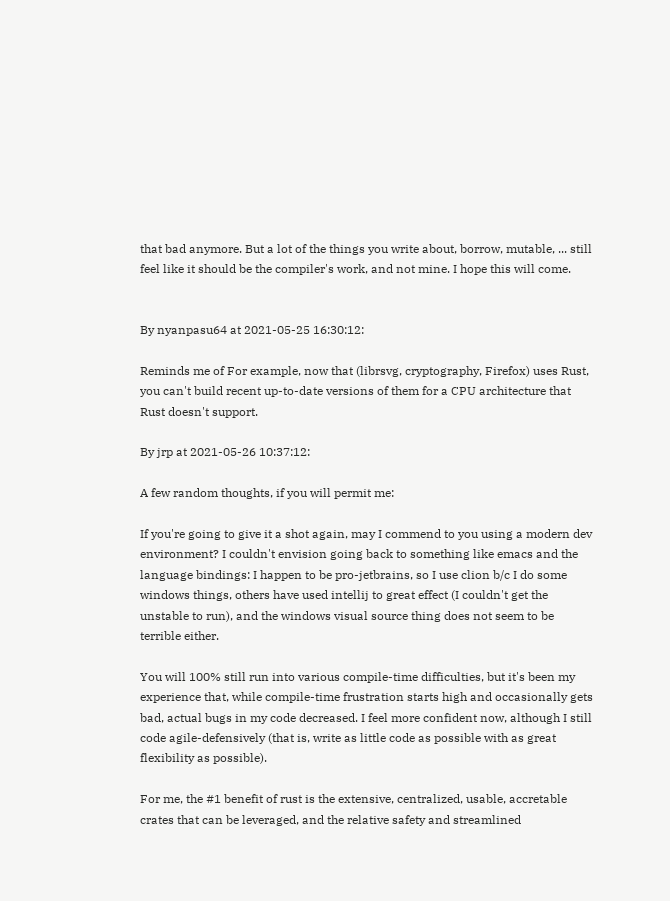that bad anymore. But a lot of the things you write about, borrow, mutable, ... still feel like it should be the compiler's work, and not mine. I hope this will come.


By nyanpasu64 at 2021-05-25 16:30:12:

Reminds me of For example, now that (librsvg, cryptography, Firefox) uses Rust, you can't build recent up-to-date versions of them for a CPU architecture that Rust doesn't support.

By jrp at 2021-05-26 10:37:12:

A few random thoughts, if you will permit me:

If you're going to give it a shot again, may I commend to you using a modern dev environment? I couldn't envision going back to something like emacs and the language bindings: I happen to be pro-jetbrains, so I use clion b/c I do some windows things, others have used intellij to great effect (I couldn't get the unstable to run), and the windows visual source thing does not seem to be terrible either.

You will 100% still run into various compile-time difficulties, but it's been my experience that, while compile-time frustration starts high and occasionally gets bad, actual bugs in my code decreased. I feel more confident now, although I still code agile-defensively (that is, write as little code as possible with as great flexibility as possible).

For me, the #1 benefit of rust is the extensive, centralized, usable, accretable crates that can be leveraged, and the relative safety and streamlined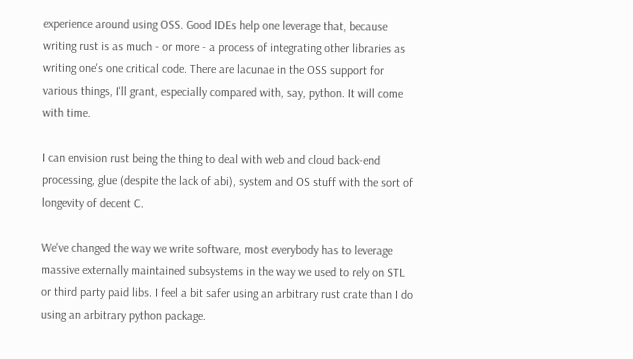experience around using OSS. Good IDEs help one leverage that, because writing rust is as much - or more - a process of integrating other libraries as writing one's one critical code. There are lacunae in the OSS support for various things, I'll grant, especially compared with, say, python. It will come with time.

I can envision rust being the thing to deal with web and cloud back-end processing, glue (despite the lack of abi), system and OS stuff with the sort of longevity of decent C.

We've changed the way we write software, most everybody has to leverage massive externally maintained subsystems in the way we used to rely on STL or third party paid libs. I feel a bit safer using an arbitrary rust crate than I do using an arbitrary python package.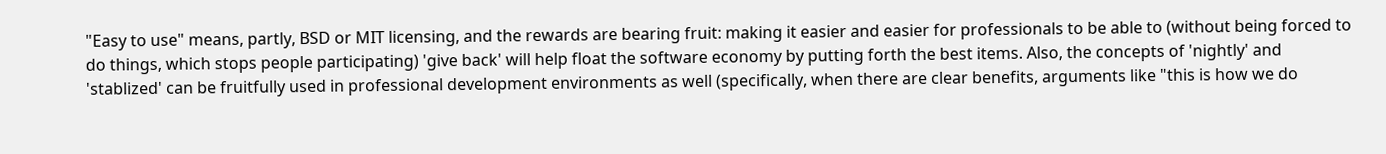"Easy to use" means, partly, BSD or MIT licensing, and the rewards are bearing fruit: making it easier and easier for professionals to be able to (without being forced to do things, which stops people participating) 'give back' will help float the software economy by putting forth the best items. Also, the concepts of 'nightly' and 'stablized' can be fruitfully used in professional development environments as well (specifically, when there are clear benefits, arguments like "this is how we do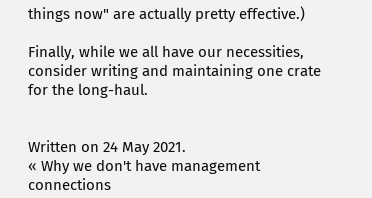things now" are actually pretty effective.)

Finally, while we all have our necessities, consider writing and maintaining one crate for the long-haul.


Written on 24 May 2021.
« Why we don't have management connections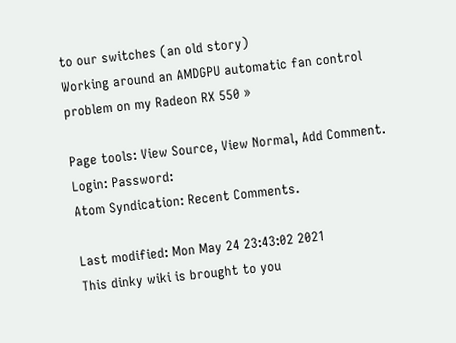to our switches (an old story)
Working around an AMDGPU automatic fan control problem on my Radeon RX 550 »

Page tools: View Source, View Normal, Add Comment.
Login: Password:
Atom Syndication: Recent Comments.

Last modified: Mon May 24 23:43:02 2021
This dinky wiki is brought to you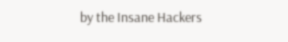by the Insane Hackers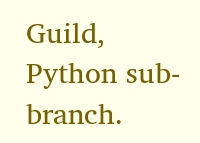Guild, Python sub-branch.